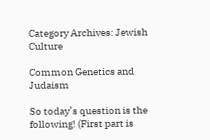Category Archives: Jewish Culture

Common Genetics and Judaism

So today’s question is the following! (First part is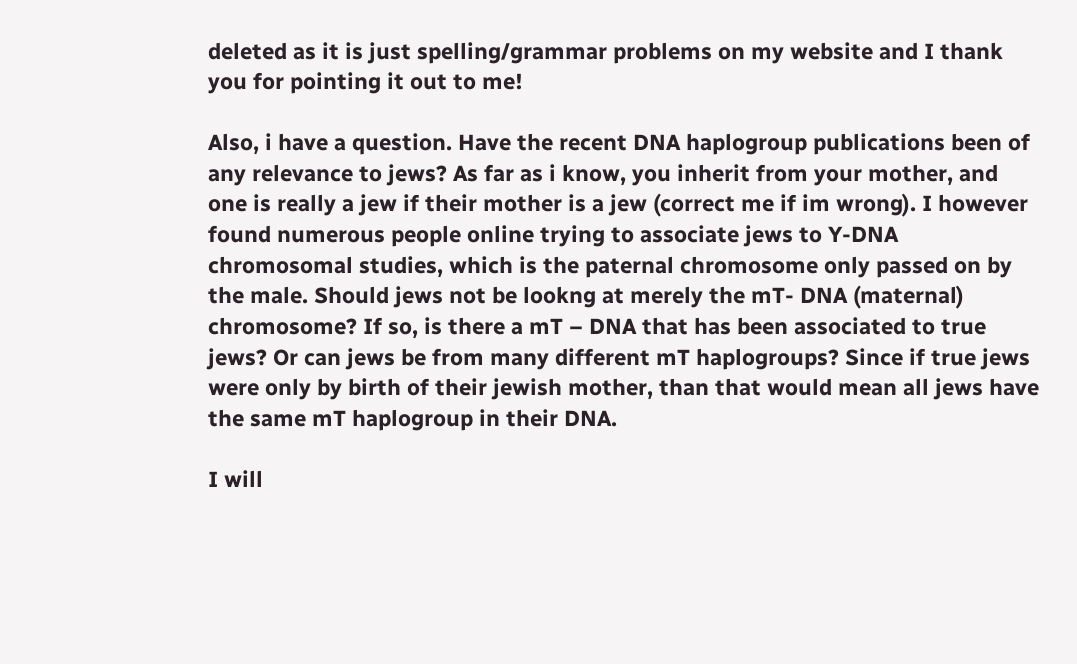deleted as it is just spelling/grammar problems on my website and I thank you for pointing it out to me!

Also, i have a question. Have the recent DNA haplogroup publications been of any relevance to jews? As far as i know, you inherit from your mother, and one is really a jew if their mother is a jew (correct me if im wrong). I however found numerous people online trying to associate jews to Y-DNA chromosomal studies, which is the paternal chromosome only passed on by the male. Should jews not be lookng at merely the mT- DNA (maternal) chromosome? If so, is there a mT – DNA that has been associated to true jews? Or can jews be from many different mT haplogroups? Since if true jews were only by birth of their jewish mother, than that would mean all jews have the same mT haplogroup in their DNA.

I will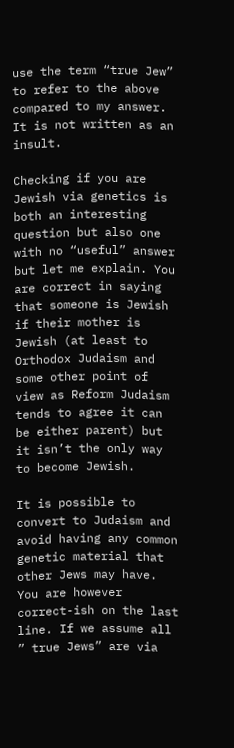use the term “true Jew” to refer to the above compared to my answer. It is not written as an insult.

Checking if you are Jewish via genetics is both an interesting question but also one with no “useful” answer but let me explain. You are correct in saying that someone is Jewish if their mother is Jewish (at least to Orthodox Judaism and some other point of view as Reform Judaism tends to agree it can be either parent) but it isn’t the only way to become Jewish.

It is possible to convert to Judaism and avoid having any common genetic material that other Jews may have. You are however correct-ish on the last line. If we assume all ” true Jews” are via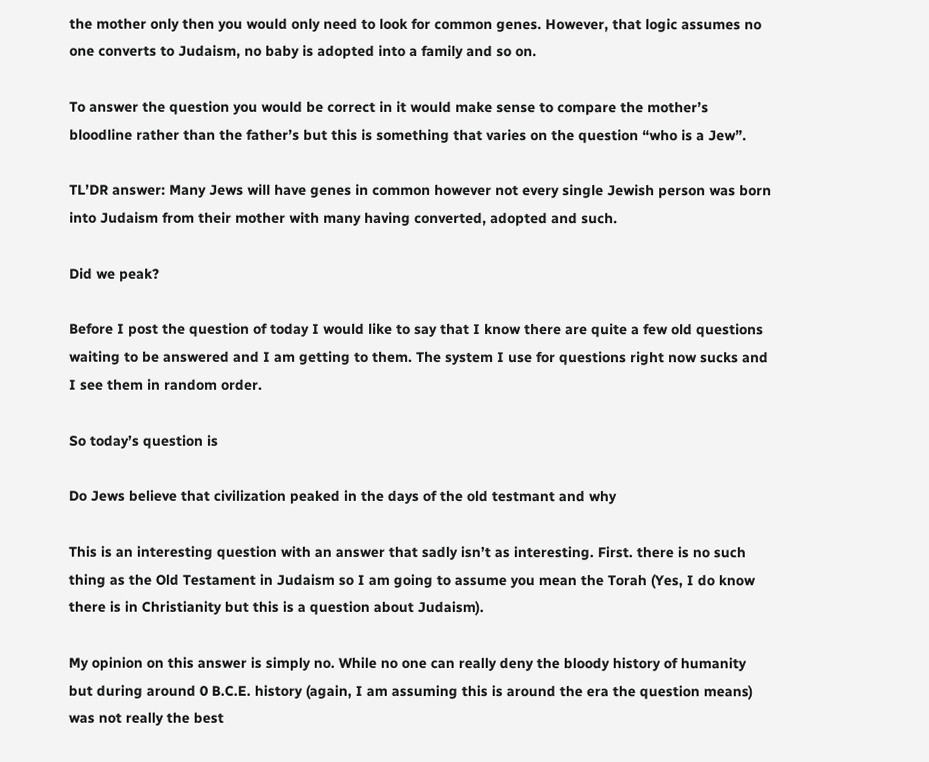the mother only then you would only need to look for common genes. However, that logic assumes no one converts to Judaism, no baby is adopted into a family and so on.

To answer the question you would be correct in it would make sense to compare the mother’s bloodline rather than the father’s but this is something that varies on the question “who is a Jew”.

TL’DR answer: Many Jews will have genes in common however not every single Jewish person was born into Judaism from their mother with many having converted, adopted and such.

Did we peak?

Before I post the question of today I would like to say that I know there are quite a few old questions waiting to be answered and I am getting to them. The system I use for questions right now sucks and I see them in random order.

So today’s question is

Do Jews believe that civilization peaked in the days of the old testmant and why

This is an interesting question with an answer that sadly isn’t as interesting. First. there is no such thing as the Old Testament in Judaism so I am going to assume you mean the Torah (Yes, I do know there is in Christianity but this is a question about Judaism).

My opinion on this answer is simply no. While no one can really deny the bloody history of humanity but during around 0 B.C.E. history (again, I am assuming this is around the era the question means) was not really the best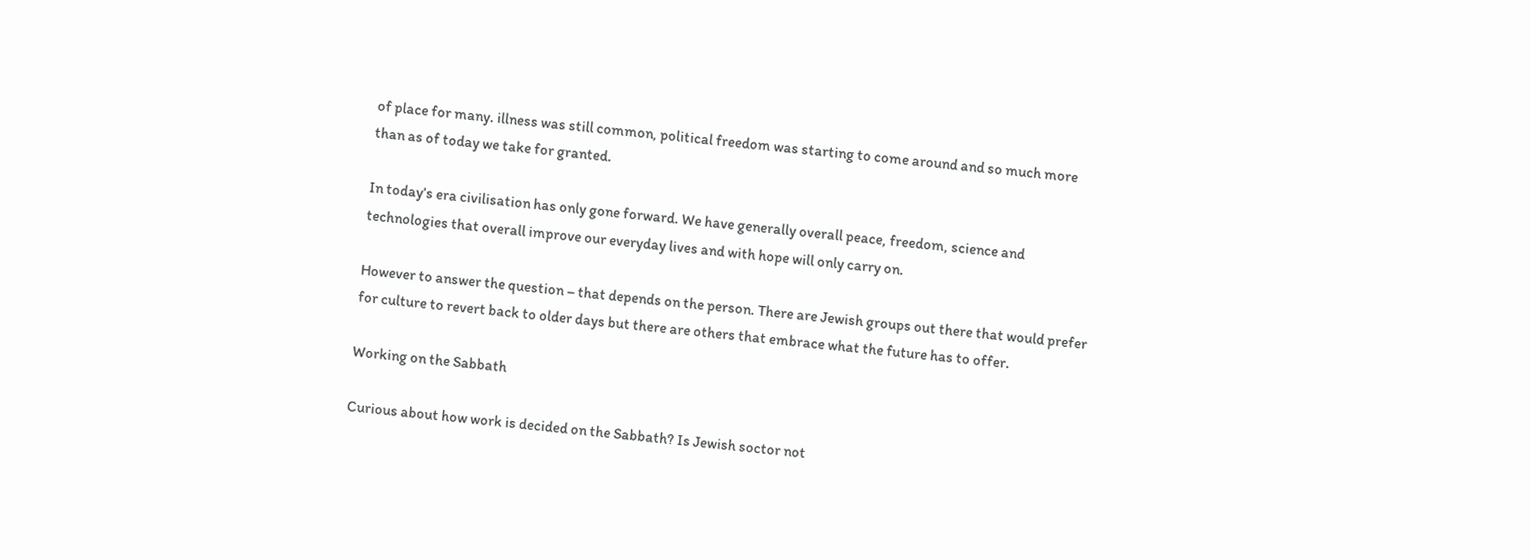of place for many. illness was still common, political freedom was starting to come around and so much more than as of today we take for granted.

In today’s era civilisation has only gone forward. We have generally overall peace, freedom, science and technologies that overall improve our everyday lives and with hope will only carry on.

However to answer the question – that depends on the person. There are Jewish groups out there that would prefer for culture to revert back to older days but there are others that embrace what the future has to offer.

Working on the Sabbath

Curious about how work is decided on the Sabbath? Is Jewish soctor not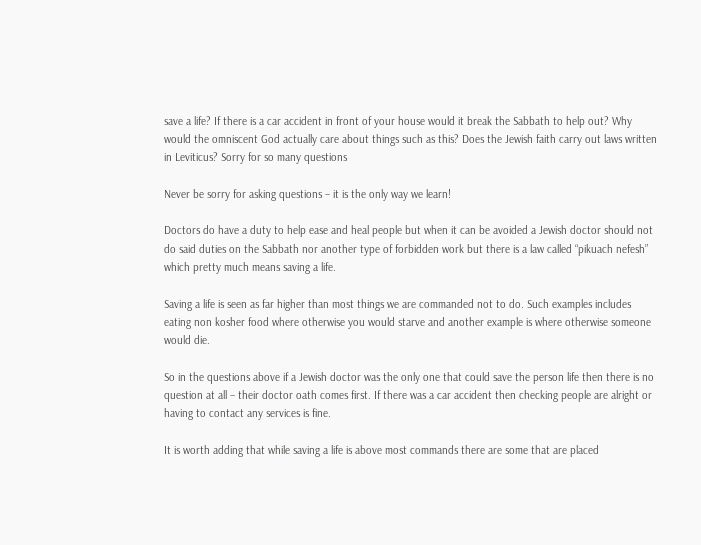save a life? If there is a car accident in front of your house would it break the Sabbath to help out? Why would the omniscent God actually care about things such as this? Does the Jewish faith carry out laws written in Leviticus? Sorry for so many questions

Never be sorry for asking questions – it is the only way we learn!

Doctors do have a duty to help ease and heal people but when it can be avoided a Jewish doctor should not do said duties on the Sabbath nor another type of forbidden work but there is a law called “pikuach nefesh” which pretty much means saving a life.

Saving a life is seen as far higher than most things we are commanded not to do. Such examples includes eating non kosher food where otherwise you would starve and another example is where otherwise someone would die.

So in the questions above if a Jewish doctor was the only one that could save the person life then there is no question at all – their doctor oath comes first. If there was a car accident then checking people are alright or having to contact any services is fine.

It is worth adding that while saving a life is above most commands there are some that are placed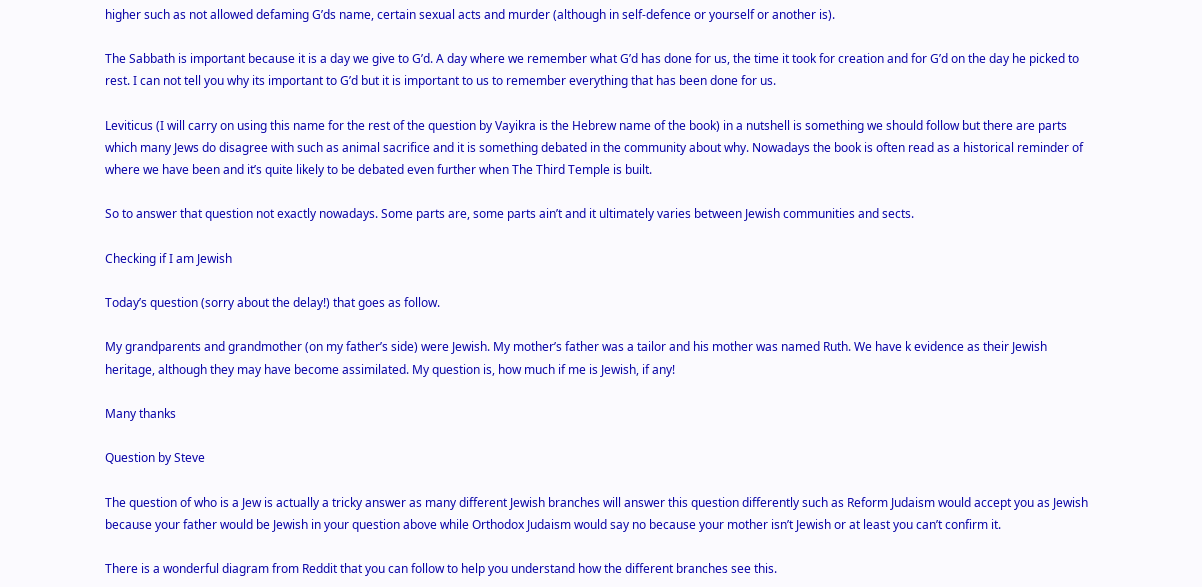higher such as not allowed defaming G’ds name, certain sexual acts and murder (although in self-defence or yourself or another is).

The Sabbath is important because it is a day we give to G’d. A day where we remember what G’d has done for us, the time it took for creation and for G’d on the day he picked to rest. I can not tell you why its important to G’d but it is important to us to remember everything that has been done for us.

Leviticus (I will carry on using this name for the rest of the question by Vayikra is the Hebrew name of the book) in a nutshell is something we should follow but there are parts which many Jews do disagree with such as animal sacrifice and it is something debated in the community about why. Nowadays the book is often read as a historical reminder of where we have been and it’s quite likely to be debated even further when The Third Temple is built.

So to answer that question not exactly nowadays. Some parts are, some parts ain’t and it ultimately varies between Jewish communities and sects.

Checking if I am Jewish

Today’s question (sorry about the delay!) that goes as follow.

My grandparents and grandmother (on my father’s side) were Jewish. My mother’s father was a tailor and his mother was named Ruth. We have k evidence as their Jewish heritage, although they may have become assimilated. My question is, how much if me is Jewish, if any!

Many thanks

Question by Steve

The question of who is a Jew is actually a tricky answer as many different Jewish branches will answer this question differently such as Reform Judaism would accept you as Jewish because your father would be Jewish in your question above while Orthodox Judaism would say no because your mother isn’t Jewish or at least you can’t confirm it.

There is a wonderful diagram from Reddit that you can follow to help you understand how the different branches see this.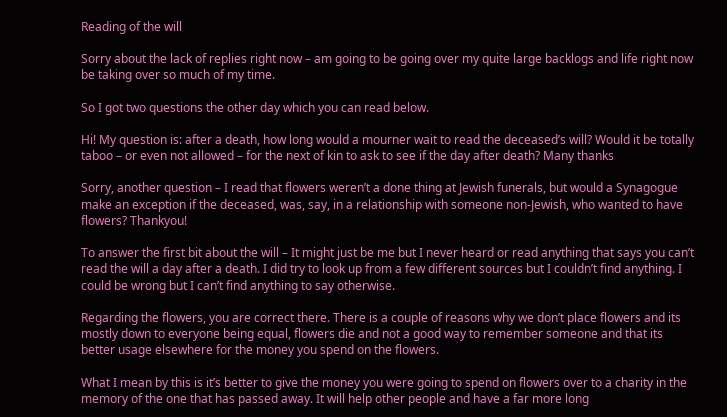Reading of the will

Sorry about the lack of replies right now – am going to be going over my quite large backlogs and life right now be taking over so much of my time.

So I got two questions the other day which you can read below.

Hi! My question is: after a death, how long would a mourner wait to read the deceased’s will? Would it be totally taboo – or even not allowed – for the next of kin to ask to see if the day after death? Many thanks

Sorry, another question – I read that flowers weren’t a done thing at Jewish funerals, but would a Synagogue make an exception if the deceased, was, say, in a relationship with someone non-Jewish, who wanted to have flowers? Thankyou!

To answer the first bit about the will – It might just be me but I never heard or read anything that says you can’t read the will a day after a death. I did try to look up from a few different sources but I couldn’t find anything. I could be wrong but I can’t find anything to say otherwise.

Regarding the flowers, you are correct there. There is a couple of reasons why we don’t place flowers and its mostly down to everyone being equal, flowers die and not a good way to remember someone and that its better usage elsewhere for the money you spend on the flowers.

What I mean by this is it’s better to give the money you were going to spend on flowers over to a charity in the memory of the one that has passed away. It will help other people and have a far more long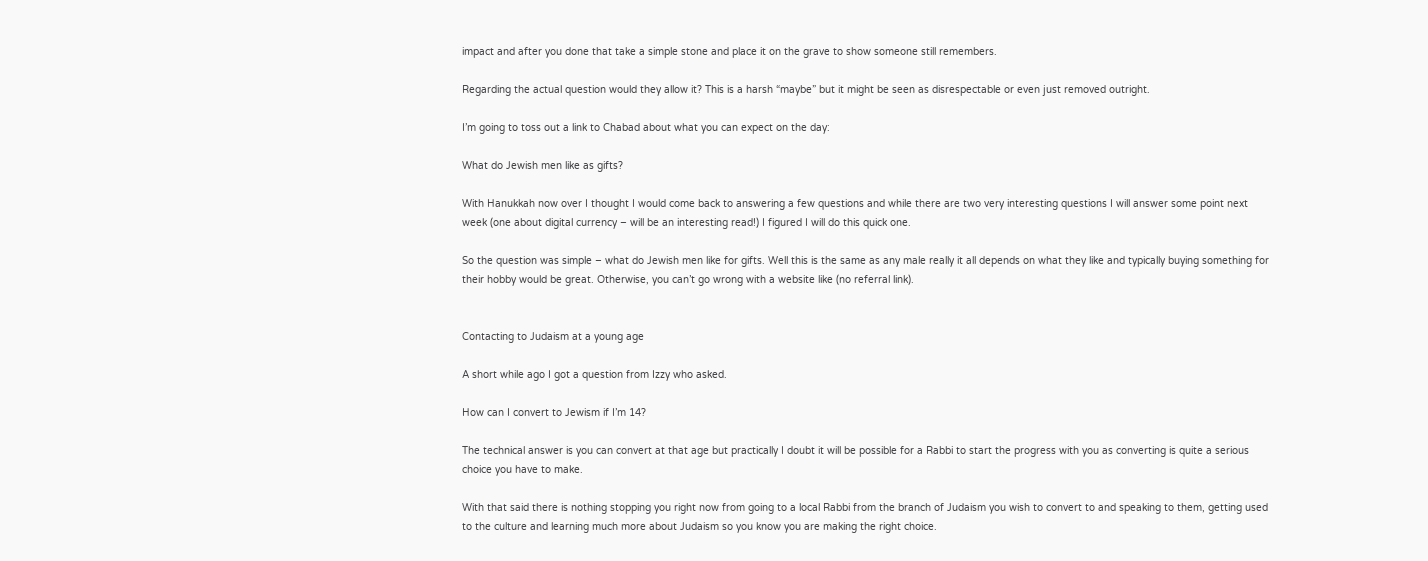impact and after you done that take a simple stone and place it on the grave to show someone still remembers.

Regarding the actual question would they allow it? This is a harsh “maybe” but it might be seen as disrespectable or even just removed outright.

I’m going to toss out a link to Chabad about what you can expect on the day:

What do Jewish men like as gifts?

With Hanukkah now over I thought I would come back to answering a few questions and while there are two very interesting questions I will answer some point next week (one about digital currency – will be an interesting read!) I figured I will do this quick one.

So the question was simple – what do Jewish men like for gifts. Well this is the same as any male really it all depends on what they like and typically buying something for their hobby would be great. Otherwise, you can’t go wrong with a website like (no referral link).


Contacting to Judaism at a young age

A short while ago I got a question from Izzy who asked.

How can I convert to Jewism if I’m 14?

The technical answer is you can convert at that age but practically I doubt it will be possible for a Rabbi to start the progress with you as converting is quite a serious choice you have to make.

With that said there is nothing stopping you right now from going to a local Rabbi from the branch of Judaism you wish to convert to and speaking to them, getting used to the culture and learning much more about Judaism so you know you are making the right choice.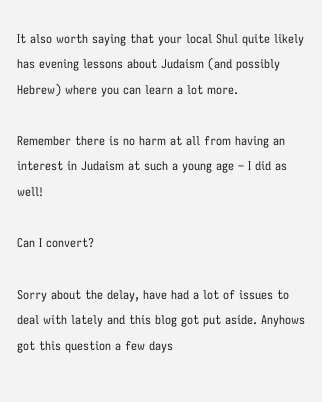It also worth saying that your local Shul quite likely has evening lessons about Judaism (and possibly Hebrew) where you can learn a lot more.

Remember there is no harm at all from having an interest in Judaism at such a young age – I did as well!

Can I convert?

Sorry about the delay, have had a lot of issues to deal with lately and this blog got put aside. Anyhows got this question a few days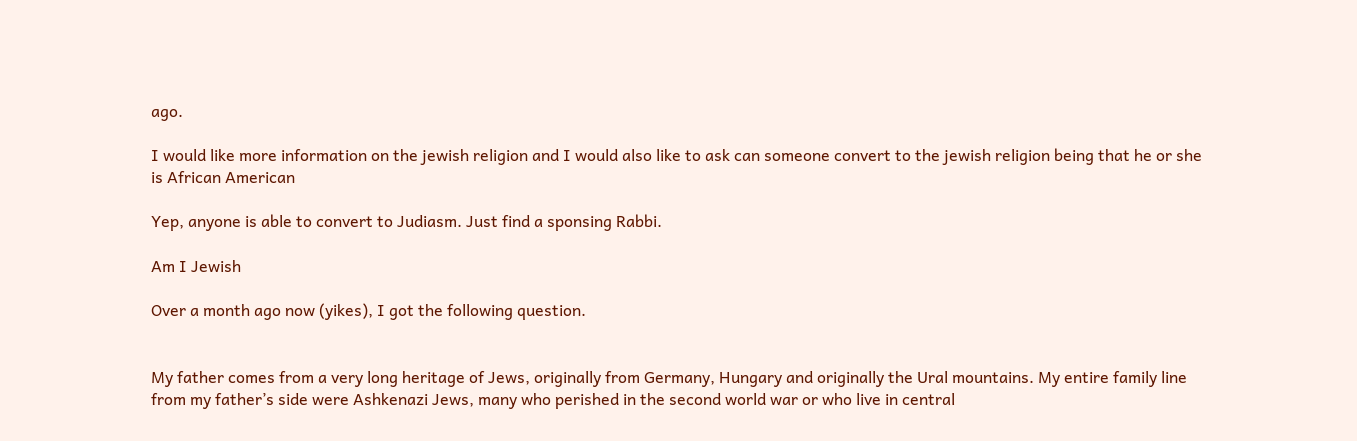ago.

I would like more information on the jewish religion and I would also like to ask can someone convert to the jewish religion being that he or she is African American

Yep, anyone is able to convert to Judiasm. Just find a sponsing Rabbi.

Am I Jewish

Over a month ago now (yikes), I got the following question.


My father comes from a very long heritage of Jews, originally from Germany, Hungary and originally the Ural mountains. My entire family line from my father’s side were Ashkenazi Jews, many who perished in the second world war or who live in central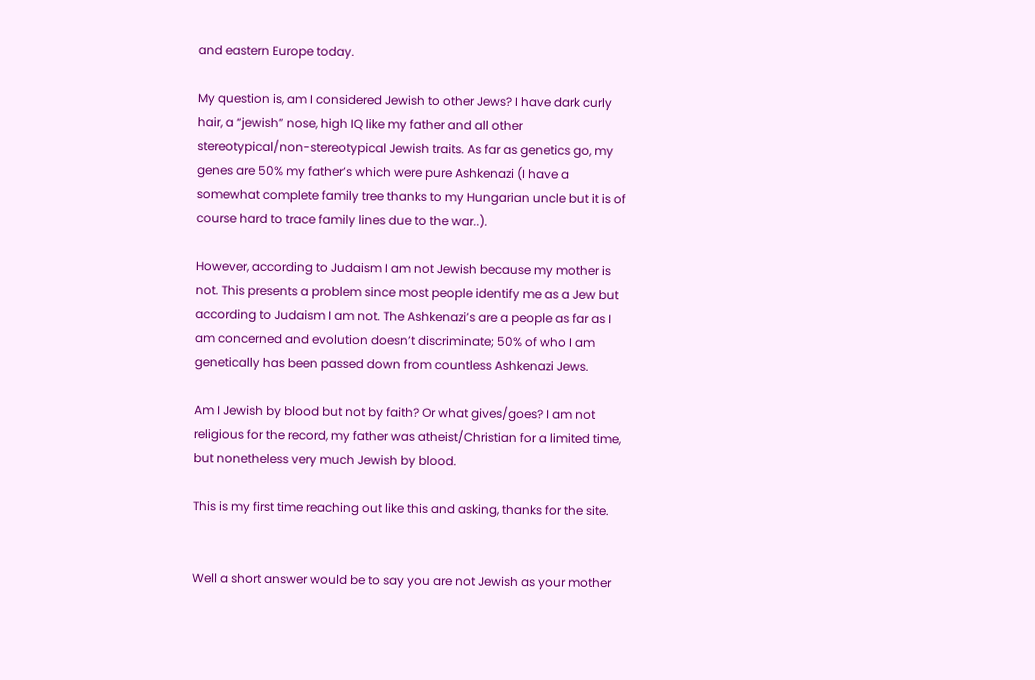and eastern Europe today.

My question is, am I considered Jewish to other Jews? I have dark curly hair, a “jewish” nose, high IQ like my father and all other stereotypical/non-stereotypical Jewish traits. As far as genetics go, my genes are 50% my father’s which were pure Ashkenazi (I have a somewhat complete family tree thanks to my Hungarian uncle but it is of course hard to trace family lines due to the war..).

However, according to Judaism I am not Jewish because my mother is not. This presents a problem since most people identify me as a Jew but according to Judaism I am not. The Ashkenazi’s are a people as far as I am concerned and evolution doesn’t discriminate; 50% of who I am genetically has been passed down from countless Ashkenazi Jews.

Am I Jewish by blood but not by faith? Or what gives/goes? I am not religious for the record, my father was atheist/Christian for a limited time, but nonetheless very much Jewish by blood.

This is my first time reaching out like this and asking, thanks for the site.


Well a short answer would be to say you are not Jewish as your mother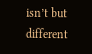isn’t but different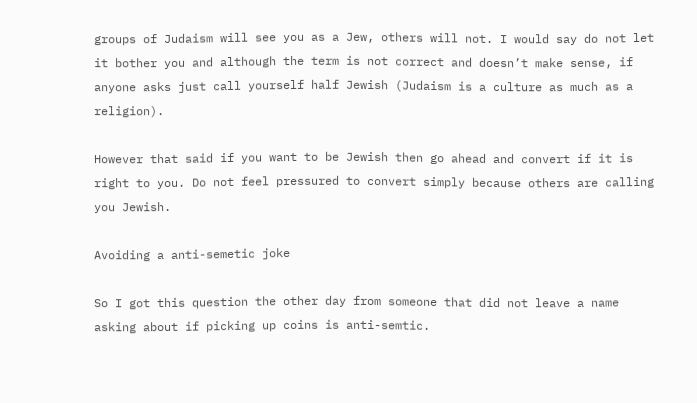groups of Judaism will see you as a Jew, others will not. I would say do not let it bother you and although the term is not correct and doesn’t make sense, if anyone asks just call yourself half Jewish (Judaism is a culture as much as a religion).

However that said if you want to be Jewish then go ahead and convert if it is right to you. Do not feel pressured to convert simply because others are calling you Jewish.

Avoiding a anti-semetic joke

So I got this question the other day from someone that did not leave a name asking about if picking up coins is anti-semtic.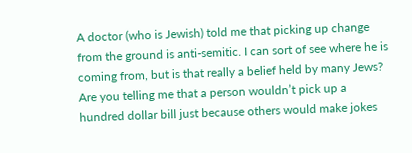A doctor (who is Jewish) told me that picking up change from the ground is anti-semitic. I can sort of see where he is coming from, but is that really a belief held by many Jews? Are you telling me that a person wouldn’t pick up a hundred dollar bill just because others would make jokes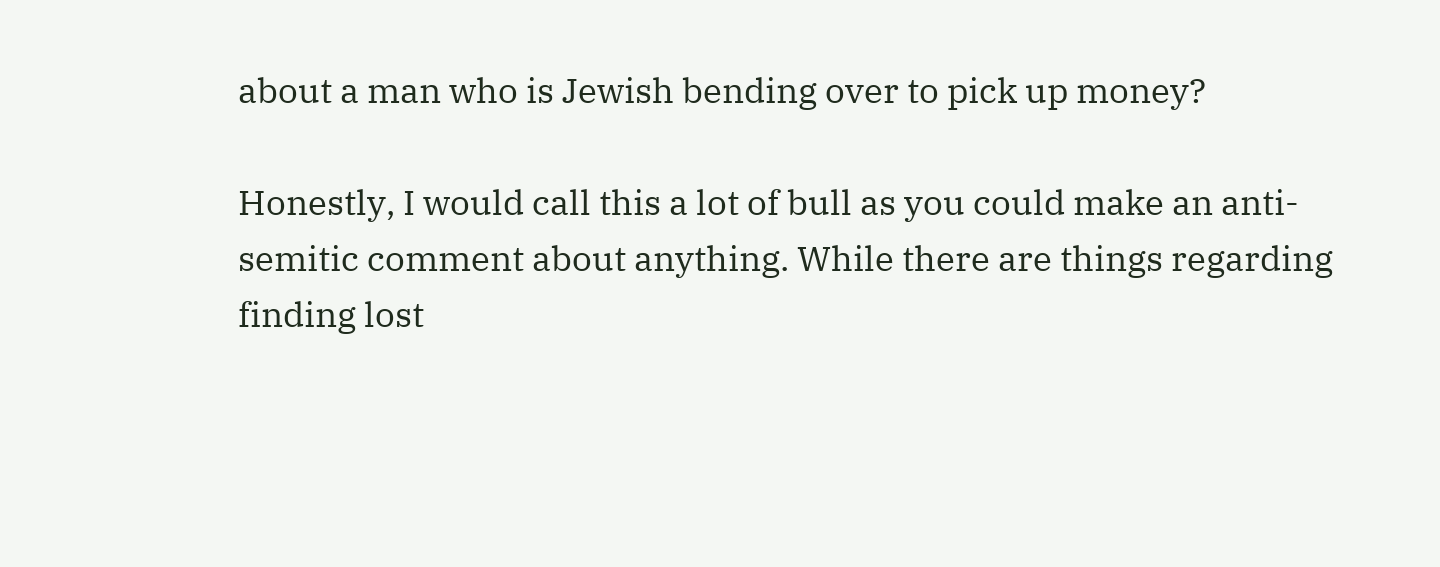about a man who is Jewish bending over to pick up money?

Honestly, I would call this a lot of bull as you could make an anti-semitic comment about anything. While there are things regarding finding lost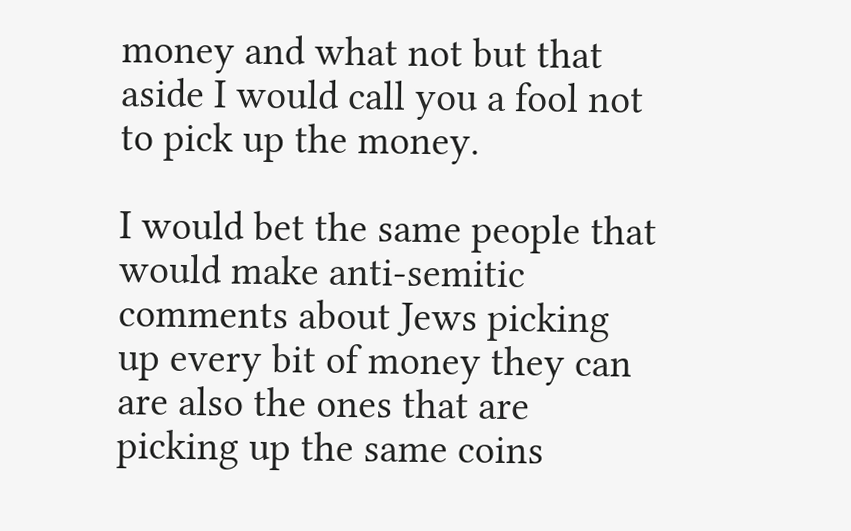money and what not but that aside I would call you a fool not to pick up the money.

I would bet the same people that would make anti-semitic comments about Jews picking up every bit of money they can are also the ones that are picking up the same coins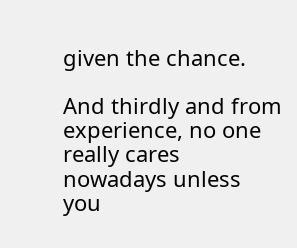given the chance.

And thirdly and from experience, no one really cares nowadays unless you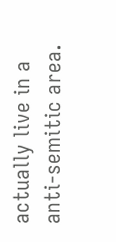actually live in a anti-semitic area.